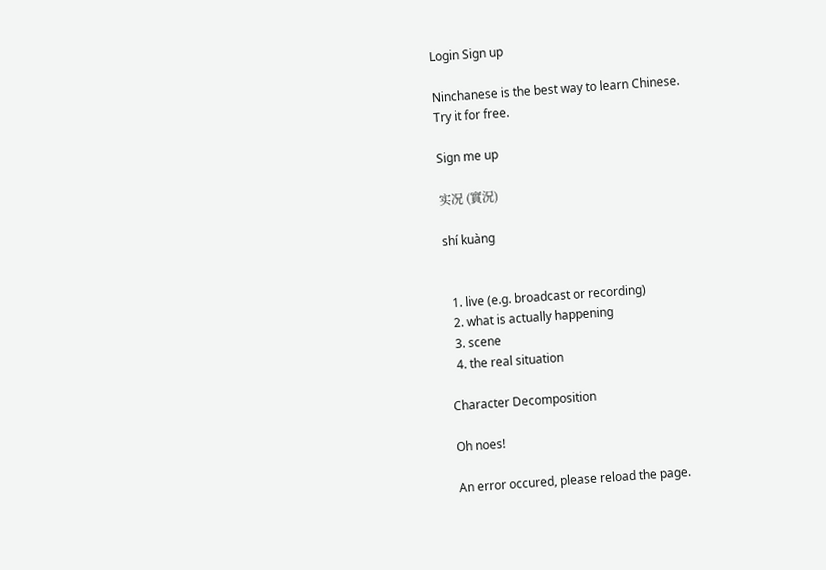Login Sign up

Ninchanese is the best way to learn Chinese.
Try it for free.

Sign me up

实况 (實況)

shí kuàng


  1. live (e.g. broadcast or recording)
  2. what is actually happening
  3. scene
  4. the real situation

Character Decomposition

Oh noes!

An error occured, please reload the page.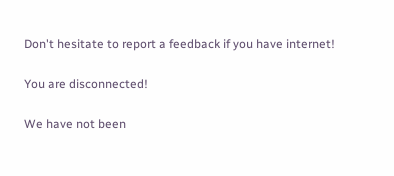Don't hesitate to report a feedback if you have internet!

You are disconnected!

We have not been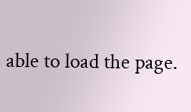able to load the page.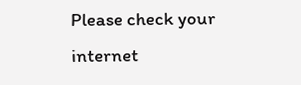Please check your internet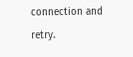connection and retry.